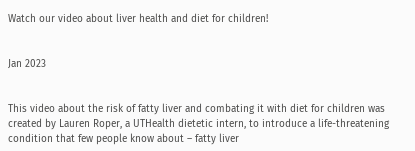Watch our video about liver health and diet for children!


Jan 2023


This video about the risk of fatty liver and combating it with diet for children was created by Lauren Roper, a UTHealth dietetic intern, to introduce a life-threatening condition that few people know about – fatty liver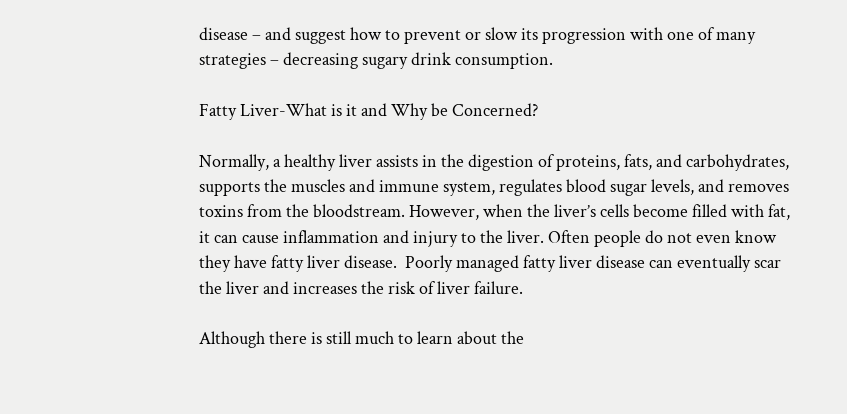disease – and suggest how to prevent or slow its progression with one of many strategies – decreasing sugary drink consumption.

Fatty Liver-What is it and Why be Concerned?

Normally, a healthy liver assists in the digestion of proteins, fats, and carbohydrates, supports the muscles and immune system, regulates blood sugar levels, and removes toxins from the bloodstream. However, when the liver’s cells become filled with fat, it can cause inflammation and injury to the liver. Often people do not even know they have fatty liver disease.  Poorly managed fatty liver disease can eventually scar the liver and increases the risk of liver failure.

Although there is still much to learn about the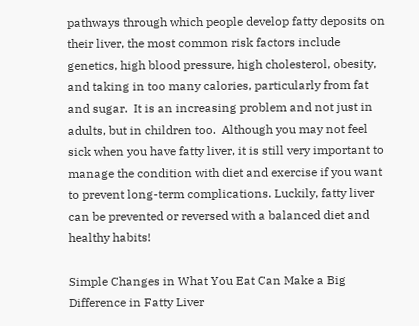pathways through which people develop fatty deposits on their liver, the most common risk factors include genetics, high blood pressure, high cholesterol, obesity, and taking in too many calories, particularly from fat and sugar.  It is an increasing problem and not just in adults, but in children too.  Although you may not feel sick when you have fatty liver, it is still very important to manage the condition with diet and exercise if you want to prevent long-term complications. Luckily, fatty liver can be prevented or reversed with a balanced diet and healthy habits!

Simple Changes in What You Eat Can Make a Big Difference in Fatty Liver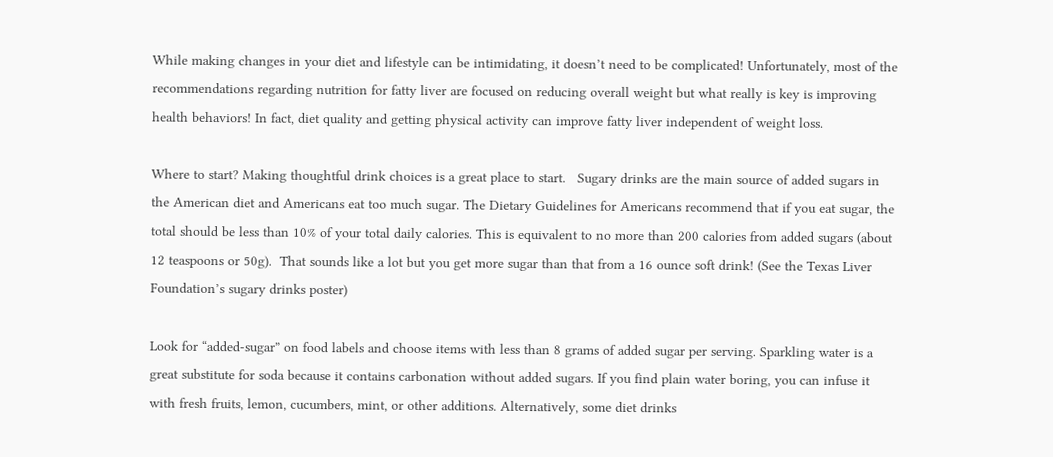While making changes in your diet and lifestyle can be intimidating, it doesn’t need to be complicated! Unfortunately, most of the recommendations regarding nutrition for fatty liver are focused on reducing overall weight but what really is key is improving health behaviors! In fact, diet quality and getting physical activity can improve fatty liver independent of weight loss.

Where to start? Making thoughtful drink choices is a great place to start.   Sugary drinks are the main source of added sugars in the American diet and Americans eat too much sugar. The Dietary Guidelines for Americans recommend that if you eat sugar, the total should be less than 10% of your total daily calories. This is equivalent to no more than 200 calories from added sugars (about 12 teaspoons or 50g).  That sounds like a lot but you get more sugar than that from a 16 ounce soft drink! (See the Texas Liver Foundation’s sugary drinks poster)

Look for “added-sugar” on food labels and choose items with less than 8 grams of added sugar per serving. Sparkling water is a great substitute for soda because it contains carbonation without added sugars. If you find plain water boring, you can infuse it with fresh fruits, lemon, cucumbers, mint, or other additions. Alternatively, some diet drinks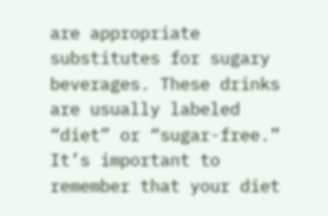are appropriate substitutes for sugary beverages. These drinks are usually labeled “diet” or “sugar-free.” It’s important to remember that your diet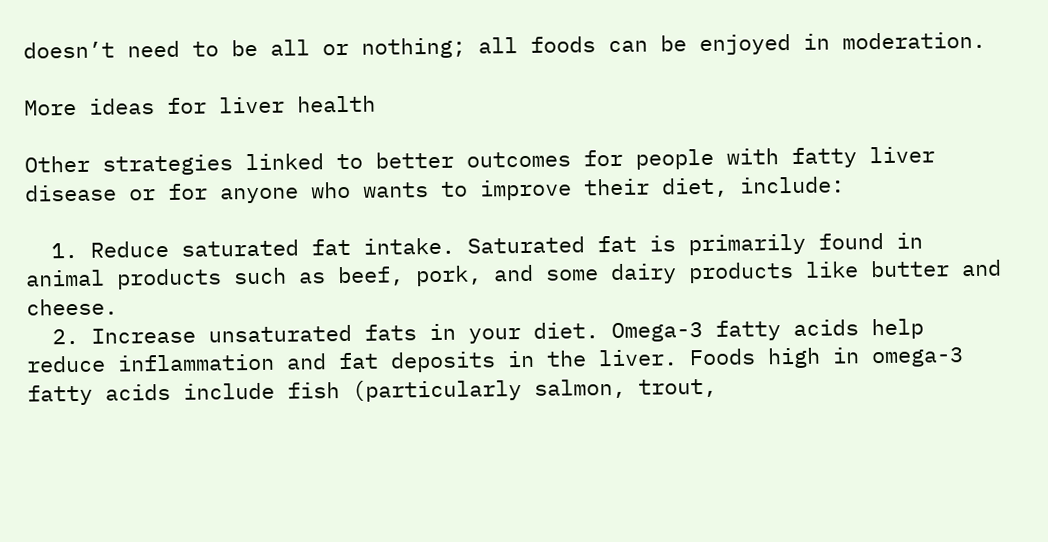doesn’t need to be all or nothing; all foods can be enjoyed in moderation.

More ideas for liver health

Other strategies linked to better outcomes for people with fatty liver disease or for anyone who wants to improve their diet, include:

  1. Reduce saturated fat intake. Saturated fat is primarily found in animal products such as beef, pork, and some dairy products like butter and cheese.
  2. Increase unsaturated fats in your diet. Omega-3 fatty acids help reduce inflammation and fat deposits in the liver. Foods high in omega-3 fatty acids include fish (particularly salmon, trout,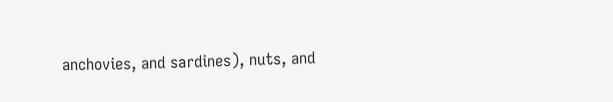anchovies, and sardines), nuts, and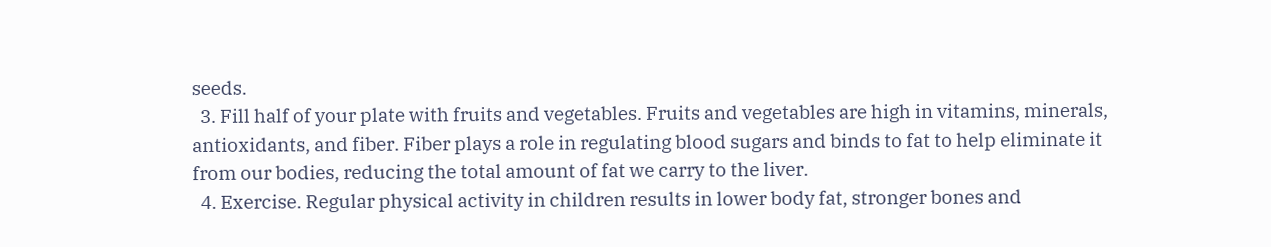seeds.
  3. Fill half of your plate with fruits and vegetables. Fruits and vegetables are high in vitamins, minerals, antioxidants, and fiber. Fiber plays a role in regulating blood sugars and binds to fat to help eliminate it from our bodies, reducing the total amount of fat we carry to the liver.
  4. Exercise. Regular physical activity in children results in lower body fat, stronger bones and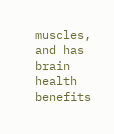muscles, and has brain health benefits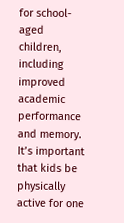for school-aged children, including improved academic performance and memory. It’s important that kids be physically active for one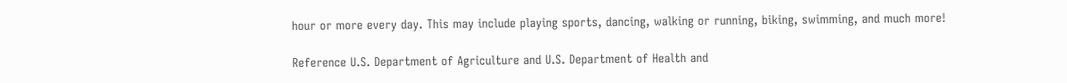hour or more every day. This may include playing sports, dancing, walking or running, biking, swimming, and much more!

Reference U.S. Department of Agriculture and U.S. Department of Health and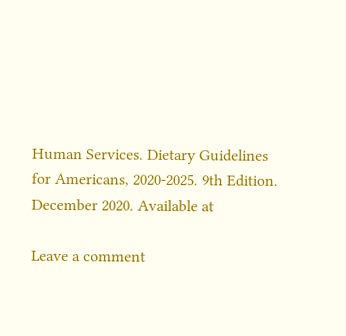Human Services. Dietary Guidelines for Americans, 2020-2025. 9th Edition. December 2020. Available at

Leave a comment